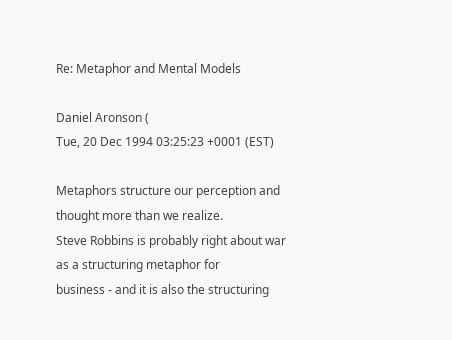Re: Metaphor and Mental Models

Daniel Aronson (
Tue, 20 Dec 1994 03:25:23 +0001 (EST)

Metaphors structure our perception and thought more than we realize.
Steve Robbins is probably right about war as a structuring metaphor for
business - and it is also the structuring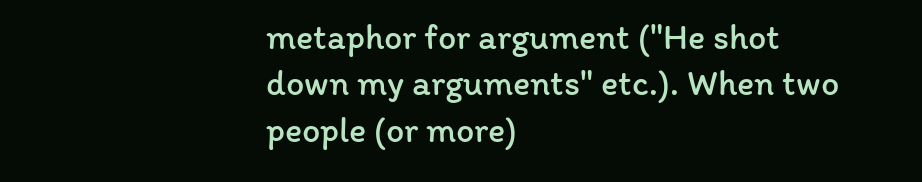metaphor for argument ("He shot
down my arguments" etc.). When two people (or more)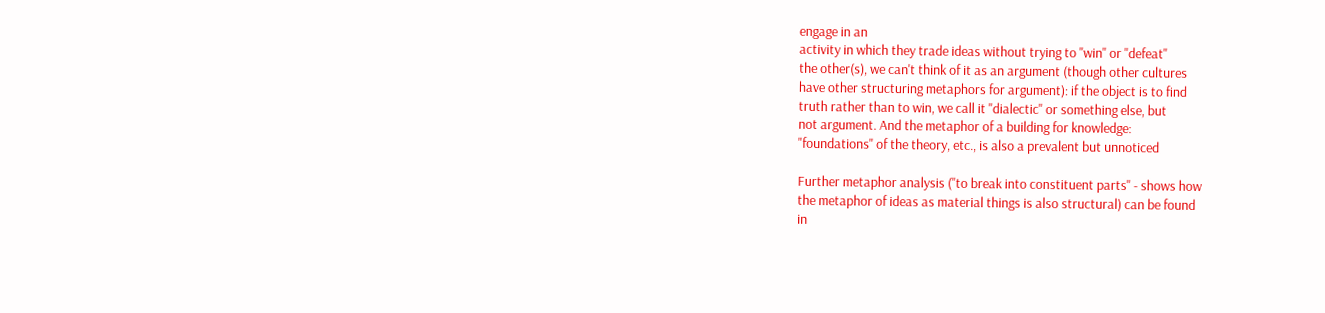engage in an
activity in which they trade ideas without trying to "win" or "defeat"
the other(s), we can't think of it as an argument (though other cultures
have other structuring metaphors for argument): if the object is to find
truth rather than to win, we call it "dialectic" or something else, but
not argument. And the metaphor of a building for knowledge:
"foundations" of the theory, etc., is also a prevalent but unnoticed

Further metaphor analysis ("to break into constituent parts" - shows how
the metaphor of ideas as material things is also structural) can be found
in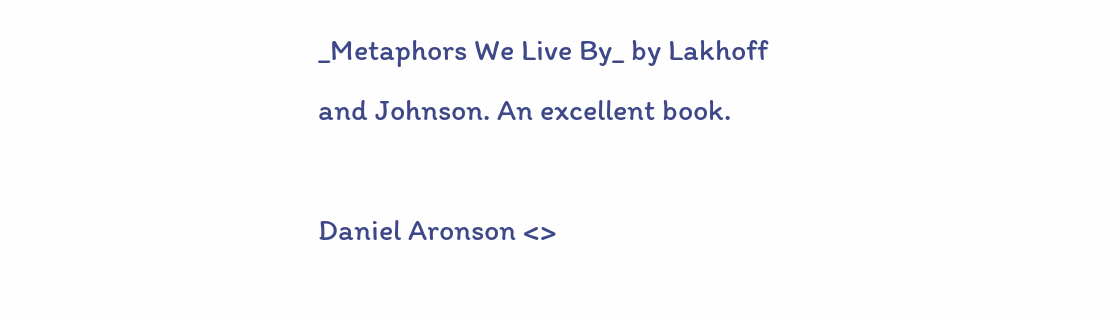_Metaphors We Live By_ by Lakhoff and Johnson. An excellent book.

Daniel Aronson <>